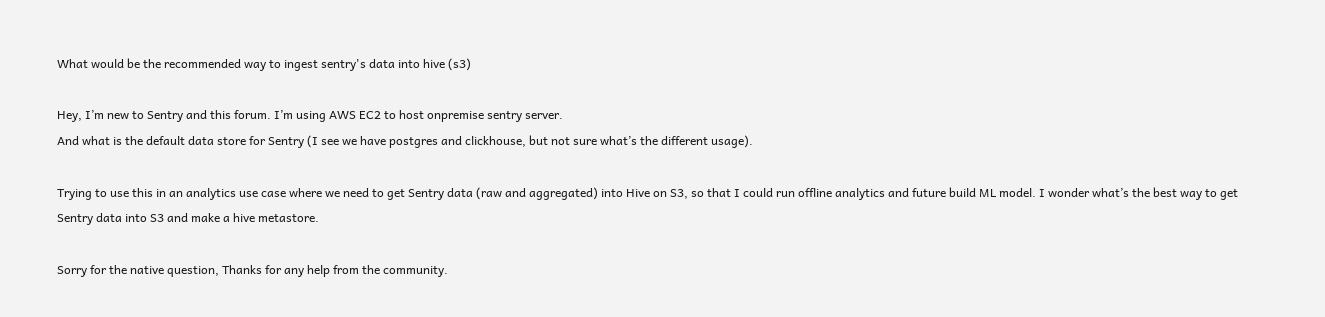What would be the recommended way to ingest sentry's data into hive (s3)

Hey, I’m new to Sentry and this forum. I’m using AWS EC2 to host onpremise sentry server.
And what is the default data store for Sentry (I see we have postgres and clickhouse, but not sure what’s the different usage).

Trying to use this in an analytics use case where we need to get Sentry data (raw and aggregated) into Hive on S3, so that I could run offline analytics and future build ML model. I wonder what’s the best way to get Sentry data into S3 and make a hive metastore.

Sorry for the native question, Thanks for any help from the community.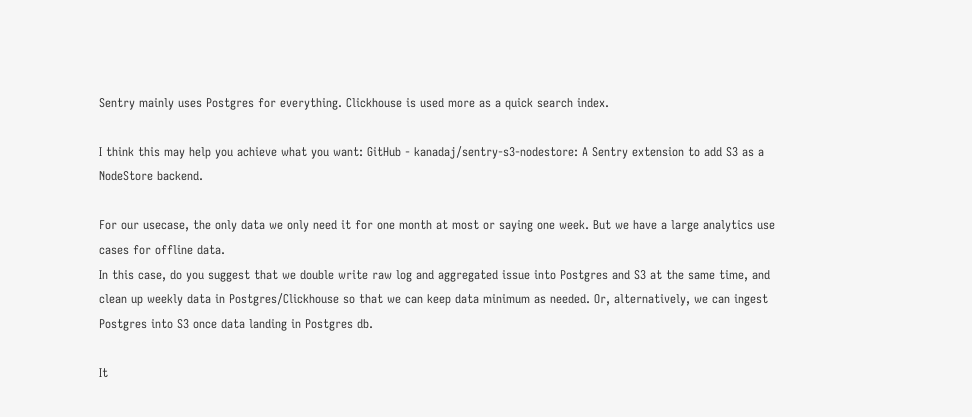Sentry mainly uses Postgres for everything. Clickhouse is used more as a quick search index.

I think this may help you achieve what you want: GitHub - kanadaj/sentry-s3-nodestore: A Sentry extension to add S3 as a NodeStore backend.

For our usecase, the only data we only need it for one month at most or saying one week. But we have a large analytics use cases for offline data.
In this case, do you suggest that we double write raw log and aggregated issue into Postgres and S3 at the same time, and clean up weekly data in Postgres/Clickhouse so that we can keep data minimum as needed. Or, alternatively, we can ingest Postgres into S3 once data landing in Postgres db.

It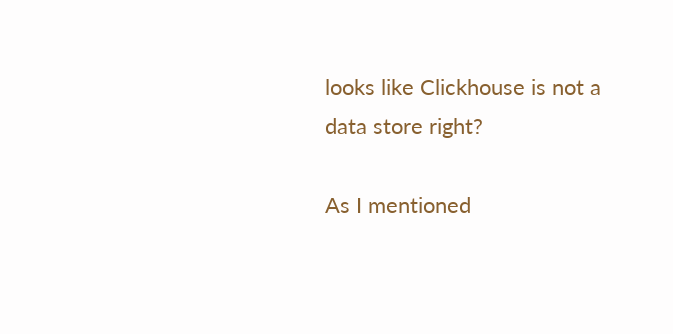looks like Clickhouse is not a data store right?

As I mentioned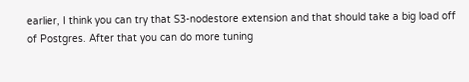earlier, I think you can try that S3-nodestore extension and that should take a big load off of Postgres. After that you can do more tuning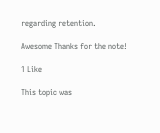regarding retention.

Awesome Thanks for the note!

1 Like

This topic was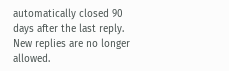automatically closed 90 days after the last reply. New replies are no longer allowed.